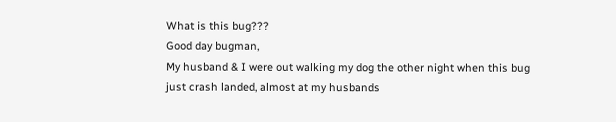What is this bug???
Good day bugman,
My husband & I were out walking my dog the other night when this bug just crash landed, almost at my husbands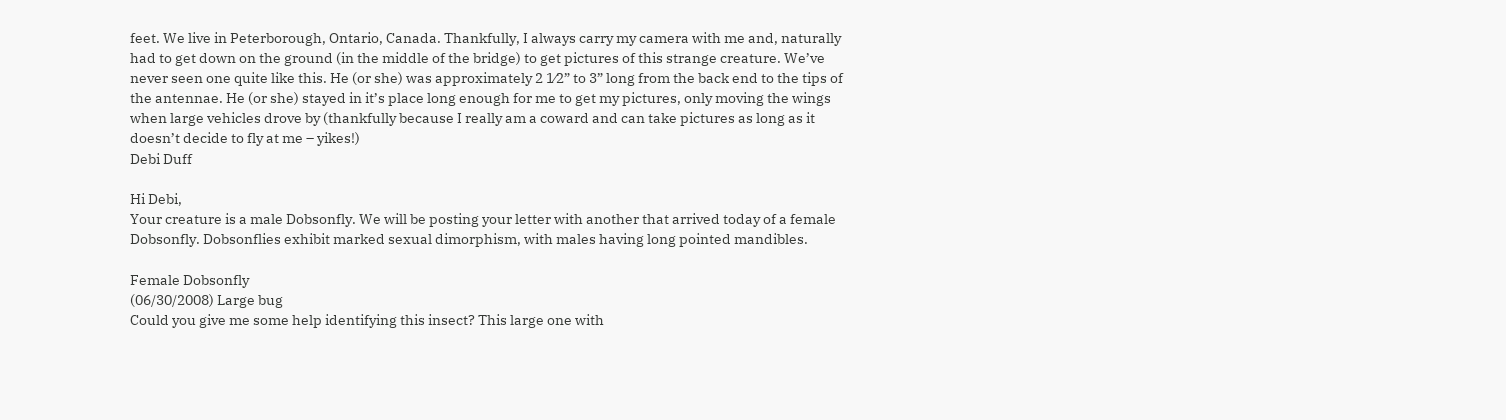feet. We live in Peterborough, Ontario, Canada. Thankfully, I always carry my camera with me and, naturally had to get down on the ground (in the middle of the bridge) to get pictures of this strange creature. We’ve never seen one quite like this. He (or she) was approximately 2 1⁄2” to 3” long from the back end to the tips of the antennae. He (or she) stayed in it’s place long enough for me to get my pictures, only moving the wings when large vehicles drove by (thankfully because I really am a coward and can take pictures as long as it doesn’t decide to fly at me – yikes!)
Debi Duff

Hi Debi,
Your creature is a male Dobsonfly. We will be posting your letter with another that arrived today of a female Dobsonfly. Dobsonflies exhibit marked sexual dimorphism, with males having long pointed mandibles.

Female Dobsonfly
(06/30/2008) Large bug
Could you give me some help identifying this insect? This large one with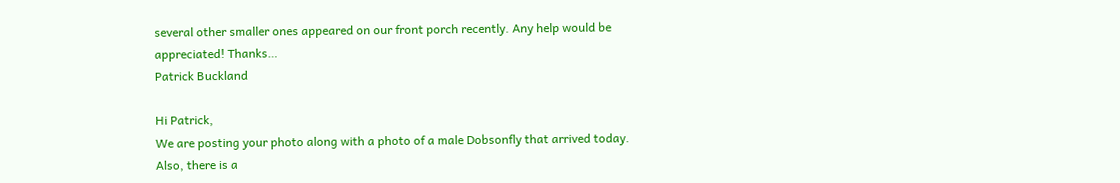several other smaller ones appeared on our front porch recently. Any help would be appreciated! Thanks…
Patrick Buckland

Hi Patrick,
We are posting your photo along with a photo of a male Dobsonfly that arrived today. Also, there is a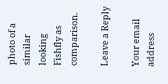photo of a similar looking Fishfly as comparison.

Leave a Reply

Your email address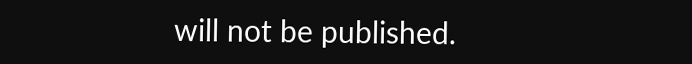will not be published.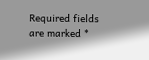Required fields are marked *